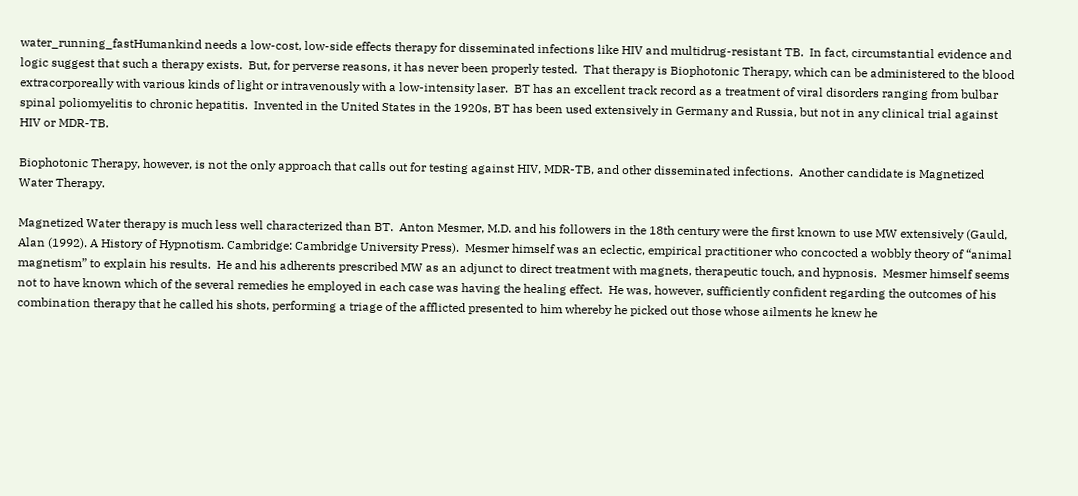water_running_fastHumankind needs a low-cost, low-side effects therapy for disseminated infections like HIV and multidrug-resistant TB.  In fact, circumstantial evidence and logic suggest that such a therapy exists.  But, for perverse reasons, it has never been properly tested.  That therapy is Biophotonic Therapy, which can be administered to the blood extracorporeally with various kinds of light or intravenously with a low-intensity laser.  BT has an excellent track record as a treatment of viral disorders ranging from bulbar spinal poliomyelitis to chronic hepatitis.  Invented in the United States in the 1920s, BT has been used extensively in Germany and Russia, but not in any clinical trial against HIV or MDR-TB.

Biophotonic Therapy, however, is not the only approach that calls out for testing against HIV, MDR-TB, and other disseminated infections.  Another candidate is Magnetized Water Therapy.

Magnetized Water therapy is much less well characterized than BT.  Anton Mesmer, M.D. and his followers in the 18th century were the first known to use MW extensively (Gauld, Alan (1992). A History of Hypnotism. Cambridge: Cambridge University Press).  Mesmer himself was an eclectic, empirical practitioner who concocted a wobbly theory of “animal magnetism” to explain his results.  He and his adherents prescribed MW as an adjunct to direct treatment with magnets, therapeutic touch, and hypnosis.  Mesmer himself seems not to have known which of the several remedies he employed in each case was having the healing effect.  He was, however, sufficiently confident regarding the outcomes of his combination therapy that he called his shots, performing a triage of the afflicted presented to him whereby he picked out those whose ailments he knew he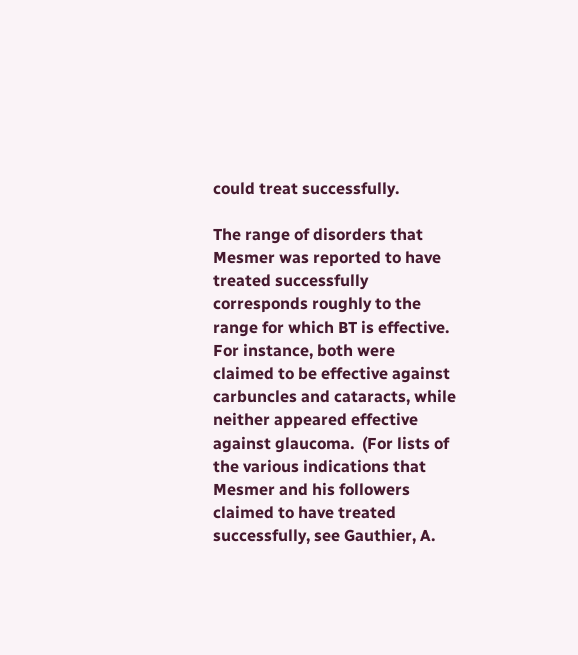could treat successfully.

The range of disorders that Mesmer was reported to have treated successfully corresponds roughly to the range for which BT is effective.  For instance, both were claimed to be effective against carbuncles and cataracts, while neither appeared effective against glaucoma.  (For lists of the various indications that Mesmer and his followers claimed to have treated successfully, see Gauthier, A.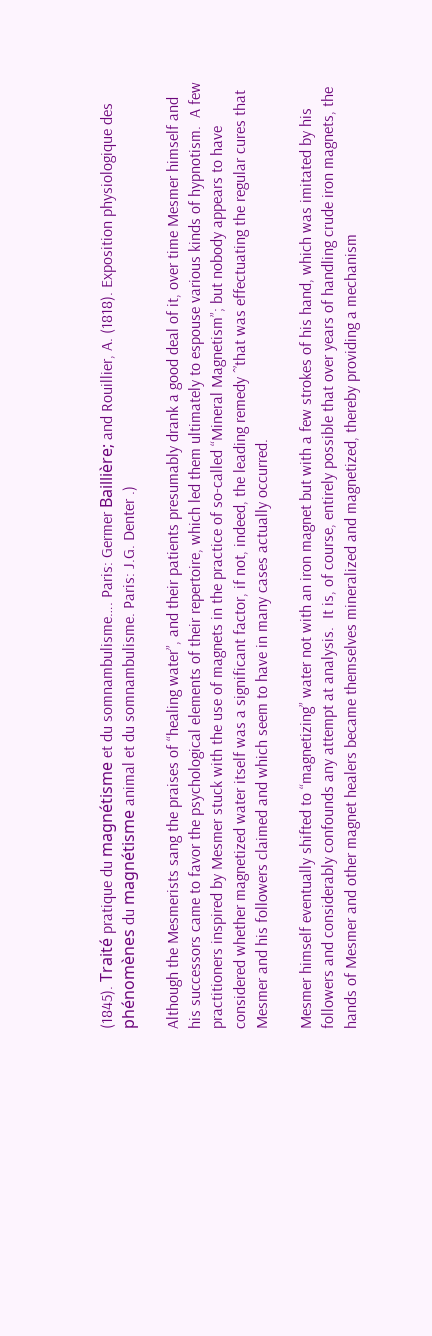(1845). Traité pratique du magnétisme et du somnambulisme…. Paris: Germer Baillière; and Rouillier, A. (1818). Exposition physiologique des phénomènes du magnétisme animal et du somnambulisme. Paris: J.G. Denter .)

Although the Mesmerists sang the praises of “healing water”, and their patients presumably drank a good deal of it, over time Mesmer himself and his successors came to favor the psychological elements of their repertoire, which led them ultimately to espouse various kinds of hypnotism.  A few practitioners inspired by Mesmer stuck with the use of magnets in the practice of so-called “Mineral Magnetism”; but nobody appears to have considered whether magnetized water itself was a significant factor, if not, indeed, the leading remedy ˆ’that was effectuating the regular cures that Mesmer and his followers claimed and which seem to have in many cases actually occurred.

Mesmer himself eventually shifted to “magnetizing” water not with an iron magnet but with a few strokes of his hand, which was imitated by his followers and considerably confounds any attempt at analysis.  It is, of course, entirely possible that over years of handling crude iron magnets, the hands of Mesmer and other magnet healers became themselves mineralized and magnetized, thereby providing a mechanism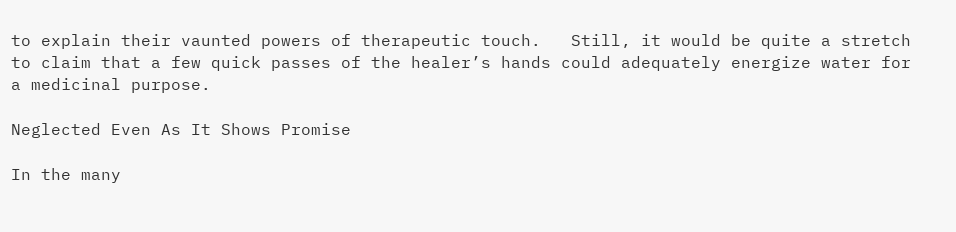to explain their vaunted powers of therapeutic touch.   Still, it would be quite a stretch to claim that a few quick passes of the healer’s hands could adequately energize water for a medicinal purpose.

Neglected Even As It Shows Promise

In the many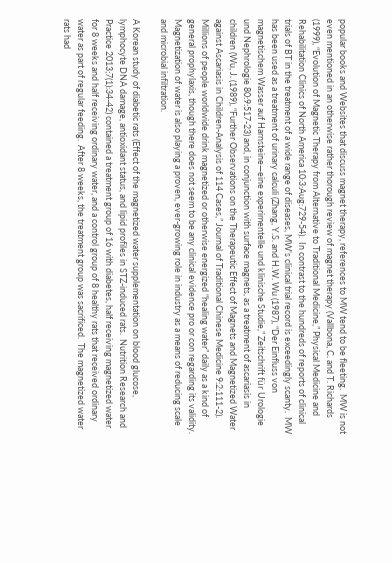popular books and Websites that discuss magnet therapy, references to MW tend to be fleeting.  MW is not even mentioned in an otherwise rather thorough review of magnet therapy (Vallbona, C. and T. Richards (1999), “Evolution of Magnetic Therapy from Alternative to Traditional Medicine,” Physical Medicine and Rehabilitation Clinics of North America 10:3:Aug:729-54).  In contrast to the hundreds of reports of clinical trials of BT in the treatment of a wide range of diseases, MW’s clinical trial record is exceedingly scanty.  MW has been used as a treatment of urinary calculi (Zhang, Y.S. and H.W. Wu (1987), “Der Einfluss von magnetischem Wasser auf Harnsteine—eine experimentelle und klinische Studie,” Zeitschrift für Urologie und Nephrologie 80:9:517-23) and, in conjunction with surface magnets, as a treatment of ascariasis in children (Wu, J. (1989), “Further Observations on the Therapeutic Effect of Magnets and Magnetized Water against Ascariasis in Children-Analysis of 114 Cases,” Journal of Traditional Chinese Medicine 9:2:111-2). Millions of people worldwide drink magnetized or otherwise energized “healing water” daily as a kind of general prophylaxis, though there does not seem to be any clinical evidence pro or con regarding its validity. Magnetization of water is also playing a proven, ever-growing role in industry as a means of reducing scale and microbial infiltration.

A Korean study of diabetic rats (Effect of the magnetized water supplementation on blood glucose, lymphocyte DNA damage, antioxidant status, and lipid profiles in STZ-induced rats.  Nutrition Research and Practice 2013;7(1):34-42) contained a treatment group of 16 with diabetes, half receiving magnetized water for 8 weeks and half receiving ordinary water, and a control group of 8 healthy rats that received ordinary water as part of regular feeding.  After 8 weeks, the treatment group was sacrificed.  The magnetized water rats had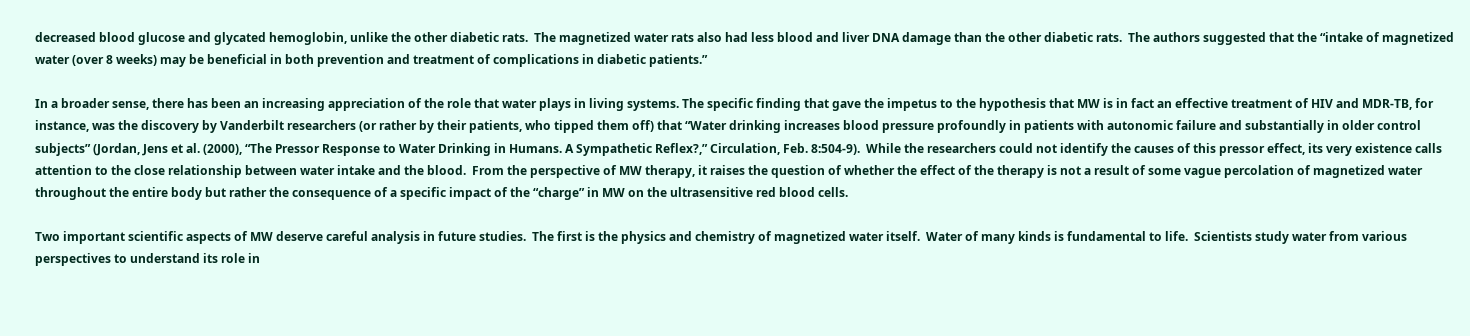decreased blood glucose and glycated hemoglobin, unlike the other diabetic rats.  The magnetized water rats also had less blood and liver DNA damage than the other diabetic rats.  The authors suggested that the “intake of magnetized water (over 8 weeks) may be beneficial in both prevention and treatment of complications in diabetic patients.”

In a broader sense, there has been an increasing appreciation of the role that water plays in living systems. The specific finding that gave the impetus to the hypothesis that MW is in fact an effective treatment of HIV and MDR-TB, for instance, was the discovery by Vanderbilt researchers (or rather by their patients, who tipped them off) that “Water drinking increases blood pressure profoundly in patients with autonomic failure and substantially in older control subjects” (Jordan, Jens et al. (2000), “The Pressor Response to Water Drinking in Humans. A Sympathetic Reflex?,” Circulation, Feb. 8:504-9).  While the researchers could not identify the causes of this pressor effect, its very existence calls attention to the close relationship between water intake and the blood.  From the perspective of MW therapy, it raises the question of whether the effect of the therapy is not a result of some vague percolation of magnetized water throughout the entire body but rather the consequence of a specific impact of the “charge” in MW on the ultrasensitive red blood cells.

Two important scientific aspects of MW deserve careful analysis in future studies.  The first is the physics and chemistry of magnetized water itself.  Water of many kinds is fundamental to life.  Scientists study water from various perspectives to understand its role in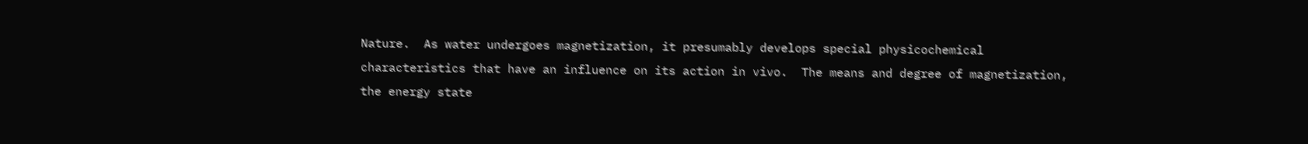Nature.  As water undergoes magnetization, it presumably develops special physicochemical characteristics that have an influence on its action in vivo.  The means and degree of magnetization, the energy state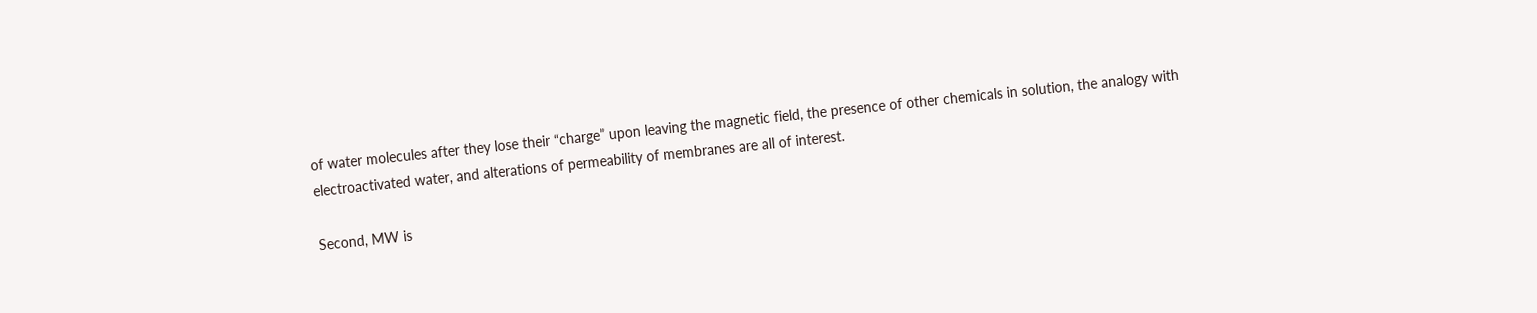of water molecules after they lose their “charge” upon leaving the magnetic field, the presence of other chemicals in solution, the analogy with electroactivated water, and alterations of permeability of membranes are all of interest.

Second, MW is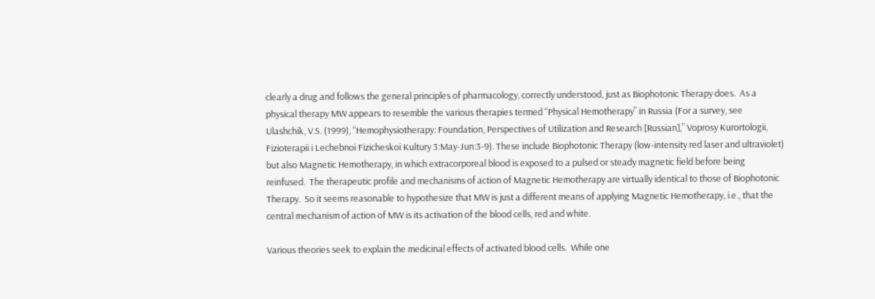clearly a drug and follows the general principles of pharmacology, correctly understood, just as Biophotonic Therapy does.  As a physical therapy MW appears to resemble the various therapies termed “Physical Hemotherapy” in Russia (For a survey, see Ulashchik, V.S. (1999), “Hemophysiotherapy: Foundation, Perspectives of Utilization and Research [Russian],” Voprosy Kurortologii, Fizioterapii i Lechebnoi Fizicheskoi Kultury 3:May-Jun:3-9). These include Biophotonic Therapy (low-intensity red laser and ultraviolet) but also Magnetic Hemotherapy, in which extracorporeal blood is exposed to a pulsed or steady magnetic field before being reinfused.  The therapeutic profile and mechanisms of action of Magnetic Hemotherapy are virtually identical to those of Biophotonic Therapy.  So it seems reasonable to hypothesize that MW is just a different means of applying Magnetic Hemotherapy, i.e., that the central mechanism of action of MW is its activation of the blood cells, red and white.

Various theories seek to explain the medicinal effects of activated blood cells.  While one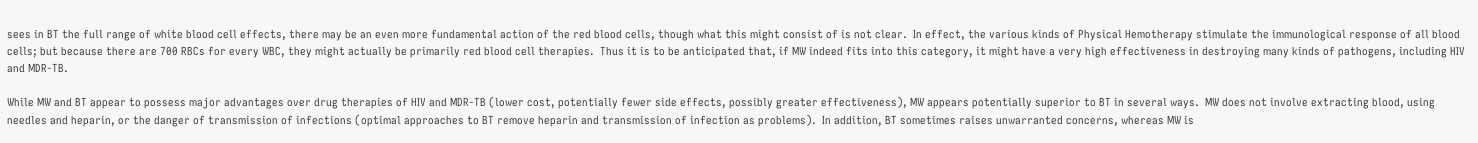sees in BT the full range of white blood cell effects, there may be an even more fundamental action of the red blood cells, though what this might consist of is not clear.  In effect, the various kinds of Physical Hemotherapy stimulate the immunological response of all blood cells; but because there are 700 RBCs for every WBC, they might actually be primarily red blood cell therapies.  Thus it is to be anticipated that, if MW indeed fits into this category, it might have a very high effectiveness in destroying many kinds of pathogens, including HIV and MDR-TB.

While MW and BT appear to possess major advantages over drug therapies of HIV and MDR-TB (lower cost, potentially fewer side effects, possibly greater effectiveness), MW appears potentially superior to BT in several ways.  MW does not involve extracting blood, using needles and heparin, or the danger of transmission of infections (optimal approaches to BT remove heparin and transmission of infection as problems).  In addition, BT sometimes raises unwarranted concerns, whereas MW is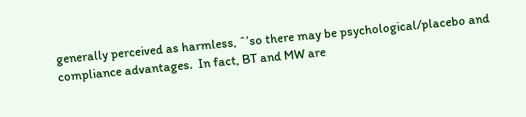generally perceived as harmless, ˆ’so there may be psychological/placebo and compliance advantages.  In fact, BT and MW are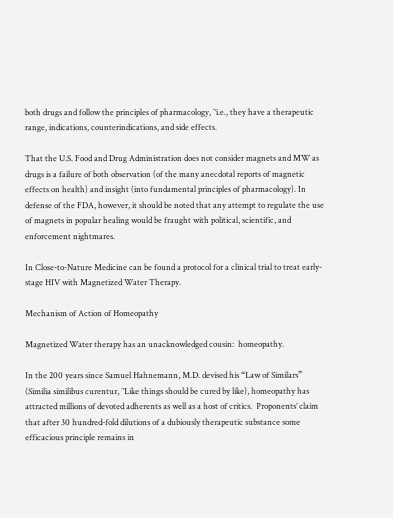both drugs and follow the principles of pharmacology, ˆ’i.e., they have a therapeutic range, indications, counterindications, and side effects.

That the U.S. Food and Drug Administration does not consider magnets and MW as drugs is a failure of both observation (of the many anecdotal reports of magnetic effects on health) and insight (into fundamental principles of pharmacology). In defense of the FDA, however, it should be noted that any attempt to regulate the use of magnets in popular healing would be fraught with political, scientific, and enforcement nightmares.

In Close-to-Nature Medicine can be found a protocol for a clinical trial to treat early-stage HIV with Magnetized Water Therapy.

Mechanism of Action of Homeopathy

Magnetized Water therapy has an unacknowledged cousin:  homeopathy.

In the 200 years since Samuel Hahnemann, M.D. devised his “Law of Similars” (Similia similibus curentur, ˆ’Like things should be cured by like), homeopathy has attracted millions of devoted adherents as well as a host of critics.  Proponents’ claim that after 30 hundred-fold dilutions of a dubiously therapeutic substance some efficacious principle remains in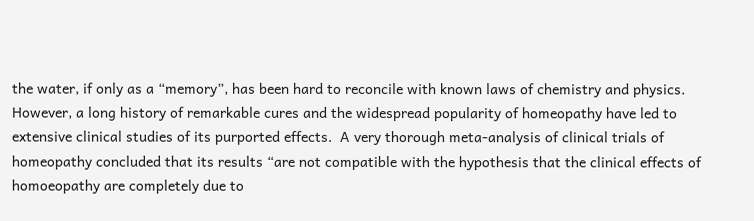the water, if only as a “memory”, has been hard to reconcile with known laws of chemistry and physics.  However, a long history of remarkable cures and the widespread popularity of homeopathy have led to extensive clinical studies of its purported effects.  A very thorough meta-analysis of clinical trials of homeopathy concluded that its results “are not compatible with the hypothesis that the clinical effects of homoeopathy are completely due to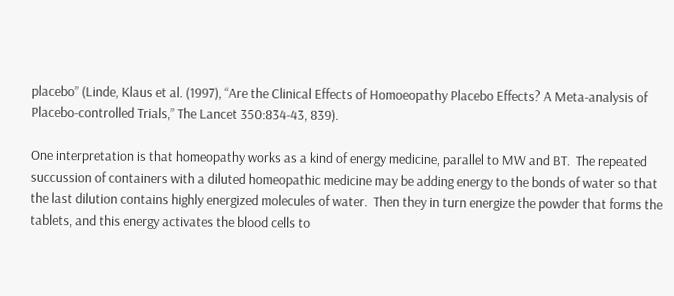placebo” (Linde, Klaus et al. (1997), “Are the Clinical Effects of Homoeopathy Placebo Effects? A Meta-analysis of Placebo-controlled Trials,” The Lancet 350:834-43, 839).

One interpretation is that homeopathy works as a kind of energy medicine, parallel to MW and BT.  The repeated succussion of containers with a diluted homeopathic medicine may be adding energy to the bonds of water so that the last dilution contains highly energized molecules of water.  Then they in turn energize the powder that forms the tablets, and this energy activates the blood cells to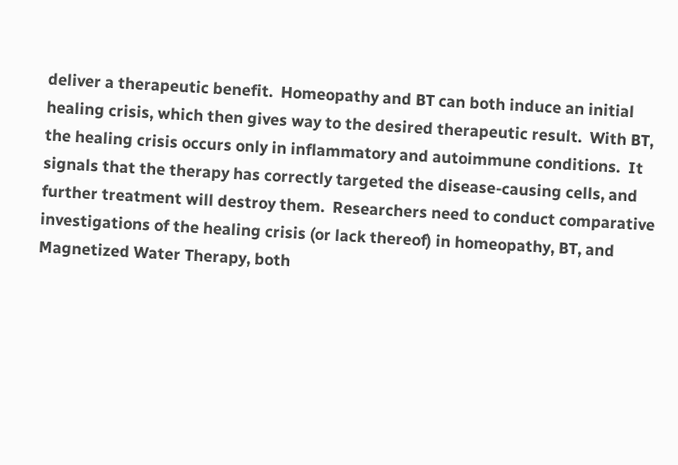deliver a therapeutic benefit.  Homeopathy and BT can both induce an initial healing crisis, which then gives way to the desired therapeutic result.  With BT, the healing crisis occurs only in inflammatory and autoimmune conditions.  It signals that the therapy has correctly targeted the disease-causing cells, and further treatment will destroy them.  Researchers need to conduct comparative investigations of the healing crisis (or lack thereof) in homeopathy, BT, and Magnetized Water Therapy, both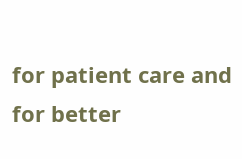for patient care and for better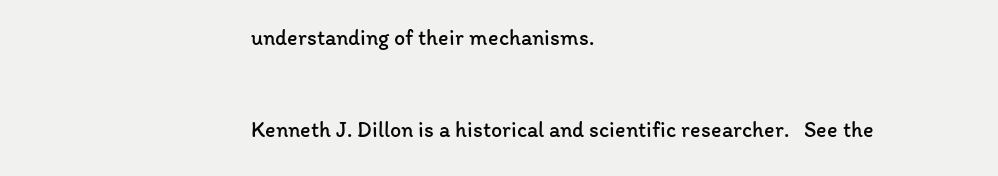understanding of their mechanisms.


Kenneth J. Dillon is a historical and scientific researcher.   See the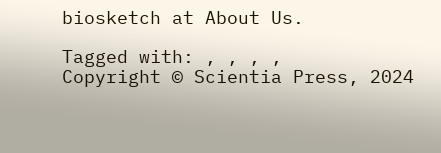biosketch at About Us.

Tagged with: , , , ,
Copyright © Scientia Press, 2024